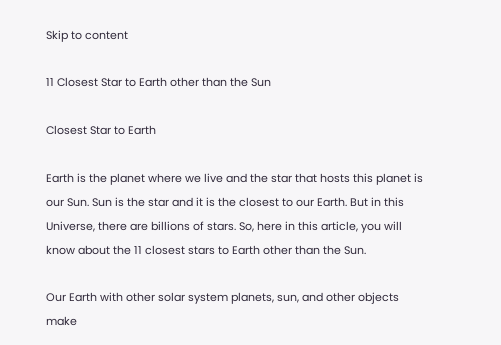Skip to content

11 Closest Star to Earth other than the Sun

Closest Star to Earth

Earth is the planet where we live and the star that hosts this planet is our Sun. Sun is the star and it is the closest to our Earth. But in this Universe, there are billions of stars. So, here in this article, you will know about the 11 closest stars to Earth other than the Sun.

Our Earth with other solar system planets, sun, and other objects make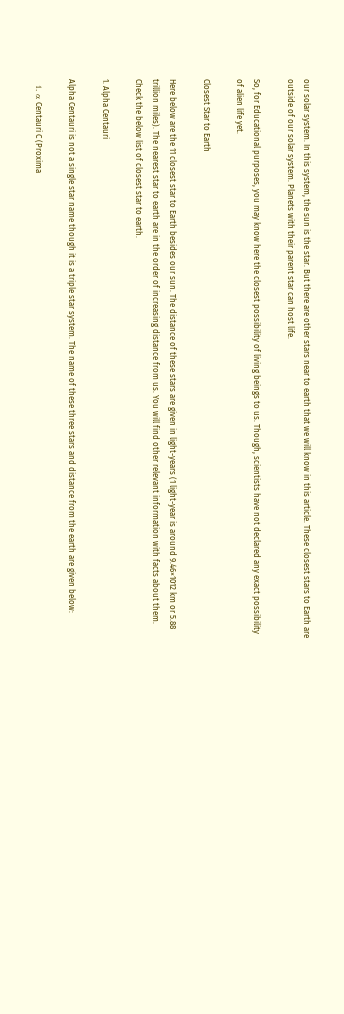our solar system. In this system, the sun is the star. But there are other stars near to earth that we will know in this article. These closest stars to Earth are outside of our solar system. Planets with their parent star can host life.

So, for Educational purposes, you may know here the closest possibility of living beings to us. Though, scientists have not declared any exact possibility of alien life yet.

Closest Star to Earth

Here below are the 11 closest star to Earth besides our sun. The distance of these stars are given in light-years (1 light-year is around 9.46×1012 km or 5.88 trillion miles). The nearest star to earth are in the order of increasing distance from us. You will find other relevant information with facts about them. Check the below list of closest star to earth.

1. Alpha Centauri

Alpha Centauri is not a single star name though it is a triple star system. The name of these three stars and distance from the earth are given below:

  1. α Centauri C (Proxima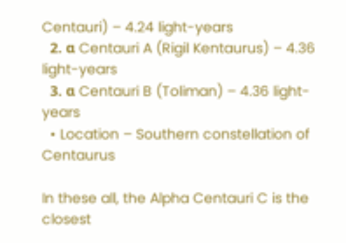Centauri) – 4.24 light-years
  2. α Centauri A (Rigil Kentaurus) – 4.36 light-years
  3. α Centauri B (Toliman) – 4.36 light-years
  • Location – Southern constellation of Centaurus

In these all, the Alpha Centauri C is the closest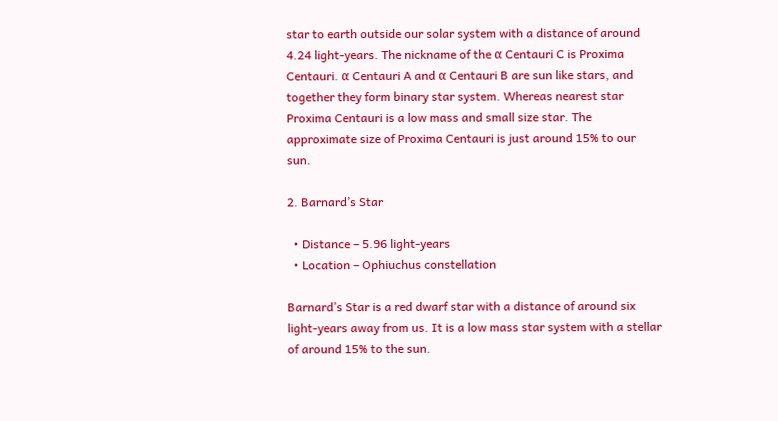star to earth outside our solar system with a distance of around 4.24 light-years. The nickname of the α Centauri C is Proxima Centauri. α Centauri A and α Centauri B are sun like stars, and together they form binary star system. Whereas nearest star Proxima Centauri is a low mass and small size star. The approximate size of Proxima Centauri is just around 15% to our sun.

2. Barnard’s Star

  • Distance – 5.96 light-years
  • Location – Ophiuchus constellation

Barnard’s Star is a red dwarf star with a distance of around six light-years away from us. It is a low mass star system with a stellar of around 15% to the sun.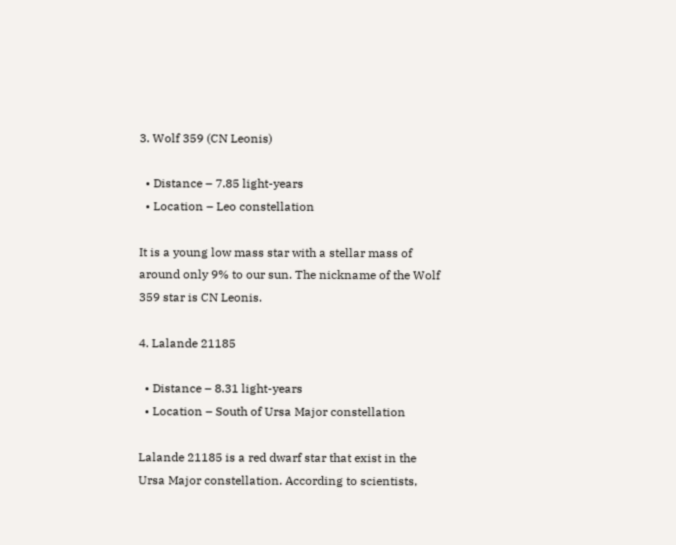3. Wolf 359 (CN Leonis)

  • Distance – 7.85 light-years
  • Location – Leo constellation

It is a young low mass star with a stellar mass of around only 9% to our sun. The nickname of the Wolf 359 star is CN Leonis.

4. Lalande 21185

  • Distance – 8.31 light-years
  • Location – South of Ursa Major constellation

Lalande 21185 is a red dwarf star that exist in the Ursa Major constellation. According to scientists,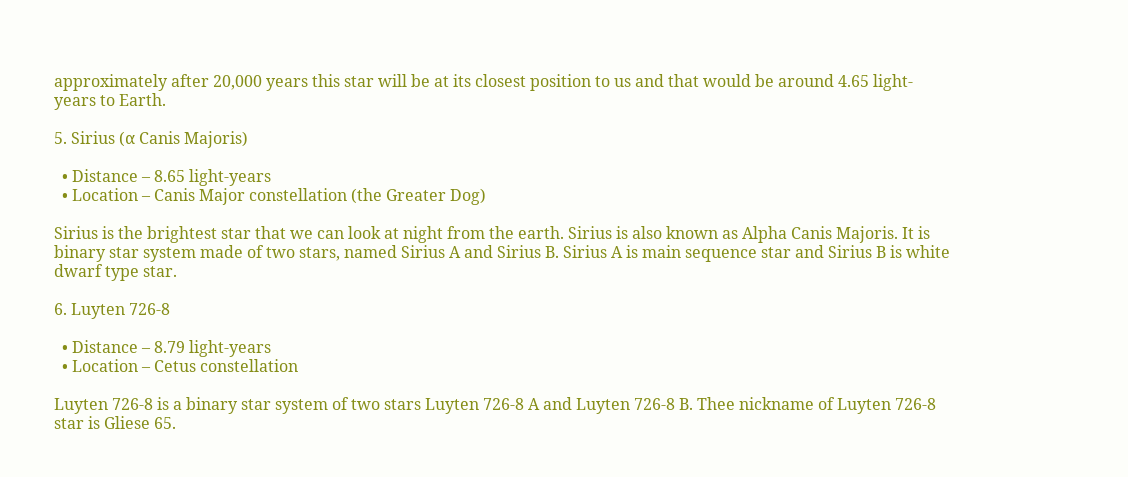approximately after 20,000 years this star will be at its closest position to us and that would be around 4.65 light-years to Earth.

5. Sirius (α Canis Majoris)

  • Distance – 8.65 light-years
  • Location – Canis Major constellation (the Greater Dog)

Sirius is the brightest star that we can look at night from the earth. Sirius is also known as Alpha Canis Majoris. It is binary star system made of two stars, named Sirius A and Sirius B. Sirius A is main sequence star and Sirius B is white dwarf type star.

6. Luyten 726-8

  • Distance – 8.79 light-years
  • Location – Cetus constellation

Luyten 726-8 is a binary star system of two stars Luyten 726-8 A and Luyten 726-8 B. Thee nickname of Luyten 726-8 star is Gliese 65.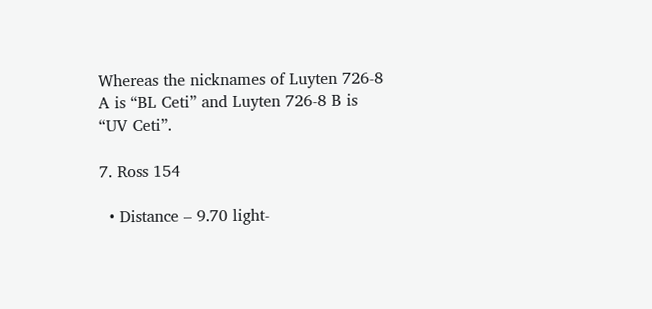Whereas the nicknames of Luyten 726-8 A is “BL Ceti” and Luyten 726-8 B is “UV Ceti”.

7. Ross 154

  • Distance – 9.70 light-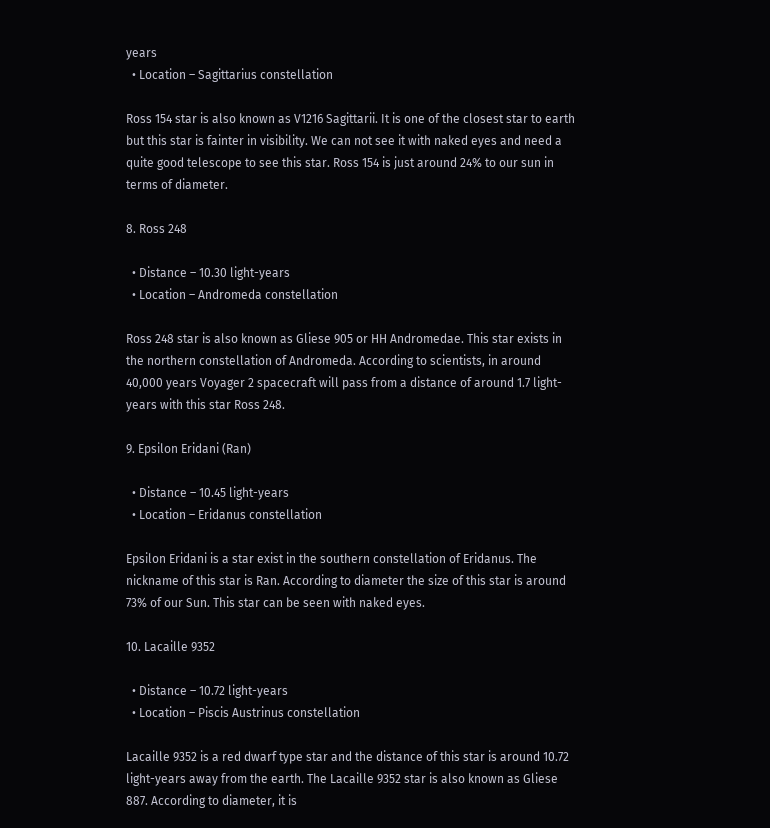years
  • Location – Sagittarius constellation

Ross 154 star is also known as V1216 Sagittarii. It is one of the closest star to earth but this star is fainter in visibility. We can not see it with naked eyes and need a quite good telescope to see this star. Ross 154 is just around 24% to our sun in terms of diameter.

8. Ross 248

  • Distance – 10.30 light-years
  • Location – Andromeda constellation

Ross 248 star is also known as Gliese 905 or HH Andromedae. This star exists in the northern constellation of Andromeda. According to scientists, in around 40,000 years Voyager 2 spacecraft will pass from a distance of around 1.7 light-years with this star Ross 248.

9. Epsilon Eridani (Ran)

  • Distance – 10.45 light-years
  • Location – Eridanus constellation

Epsilon Eridani is a star exist in the southern constellation of Eridanus. The nickname of this star is Ran. According to diameter the size of this star is around 73% of our Sun. This star can be seen with naked eyes.

10. Lacaille 9352

  • Distance – 10.72 light-years
  • Location – Piscis Austrinus constellation

Lacaille 9352 is a red dwarf type star and the distance of this star is around 10.72 light-years away from the earth. The Lacaille 9352 star is also known as Gliese 887. According to diameter, it is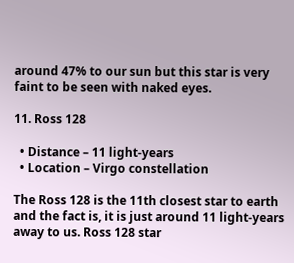around 47% to our sun but this star is very faint to be seen with naked eyes.

11. Ross 128

  • Distance – 11 light-years
  • Location – Virgo constellation

The Ross 128 is the 11th closest star to earth and the fact is, it is just around 11 light-years away to us. Ross 128 star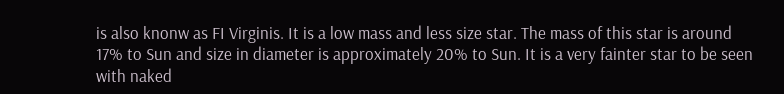is also knonw as FI Virginis. It is a low mass and less size star. The mass of this star is around 17% to Sun and size in diameter is approximately 20% to Sun. It is a very fainter star to be seen with naked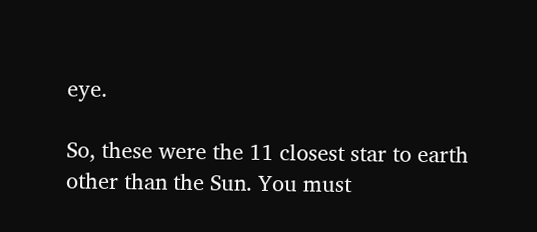eye.

So, these were the 11 closest star to earth other than the Sun. You must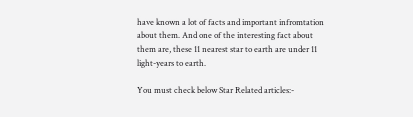have known a lot of facts and important infromtation about them. And one of the interesting fact about them are, these 11 nearest star to earth are under 11 light-years to earth.

You must check below Star Related articles:-